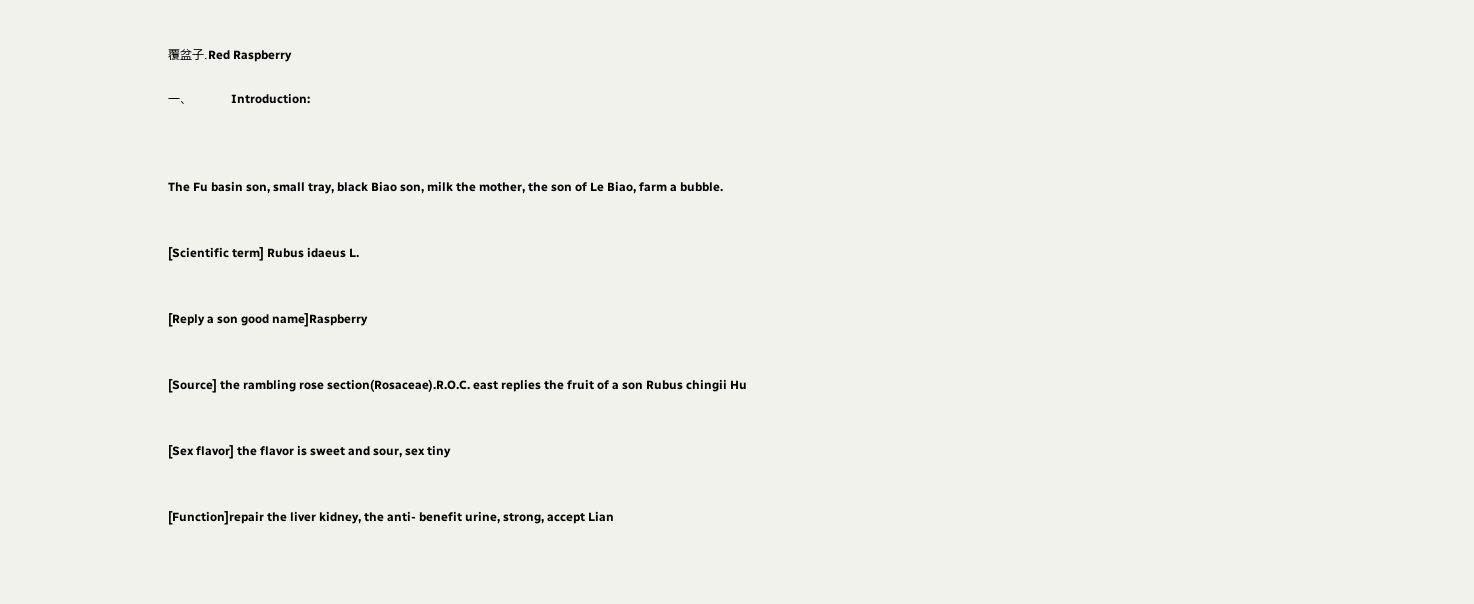覆盆子.Red Raspberry

一、           Introduction:



The Fu basin son, small tray, black Biao son, milk the mother, the son of Le Biao, farm a bubble.


[Scientific term] Rubus idaeus L.


[Reply a son good name]Raspberry


[Source] the rambling rose section(Rosaceae).R.O.C. east replies the fruit of a son Rubus chingii Hu


[Sex flavor] the flavor is sweet and sour, sex tiny


[Function]repair the liver kidney, the anti- benefit urine, strong, accept Lian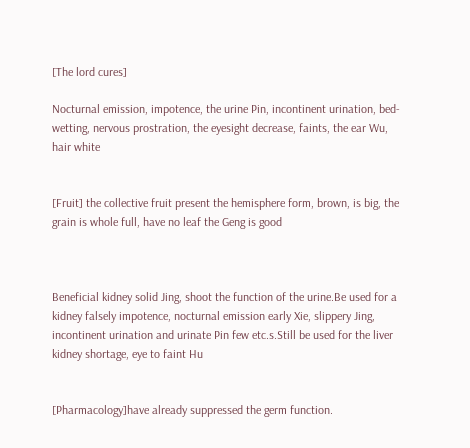[The lord cures]

Nocturnal emission, impotence, the urine Pin, incontinent urination, bed-wetting, nervous prostration, the eyesight decrease, faints, the ear Wu, hair white


[Fruit] the collective fruit present the hemisphere form, brown, is big, the grain is whole full, have no leaf the Geng is good



Beneficial kidney solid Jing, shoot the function of the urine.Be used for a kidney falsely impotence, nocturnal emission early Xie, slippery Jing, incontinent urination and urinate Pin few etc.s.Still be used for the liver kidney shortage, eye to faint Hu


[Pharmacology]have already suppressed the germ function.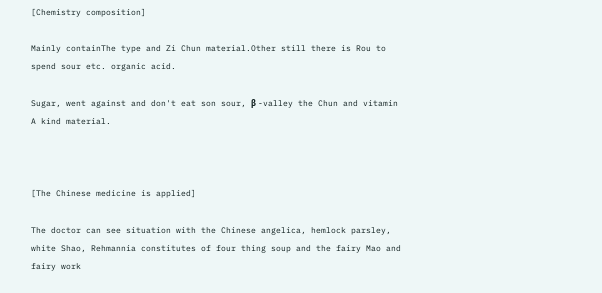[Chemistry composition]

Mainly containThe type and Zi Chun material.Other still there is Rou to spend sour etc. organic acid.

Sugar, went against and don't eat son sour, β -valley the Chun and vitamin A kind material.



[The Chinese medicine is applied]

The doctor can see situation with the Chinese angelica, hemlock parsley, white Shao, Rehmannia constitutes of four thing soup and the fairy Mao and fairy work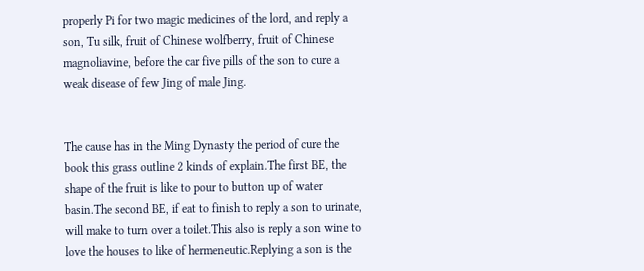properly Pi for two magic medicines of the lord, and reply a son, Tu silk, fruit of Chinese wolfberry, fruit of Chinese magnoliavine, before the car five pills of the son to cure a weak disease of few Jing of male Jing.


The cause has in the Ming Dynasty the period of cure the book this grass outline 2 kinds of explain.The first BE, the shape of the fruit is like to pour to button up of water basin.The second BE, if eat to finish to reply a son to urinate, will make to turn over a toilet.This also is reply a son wine to love the houses to like of hermeneutic.Replying a son is the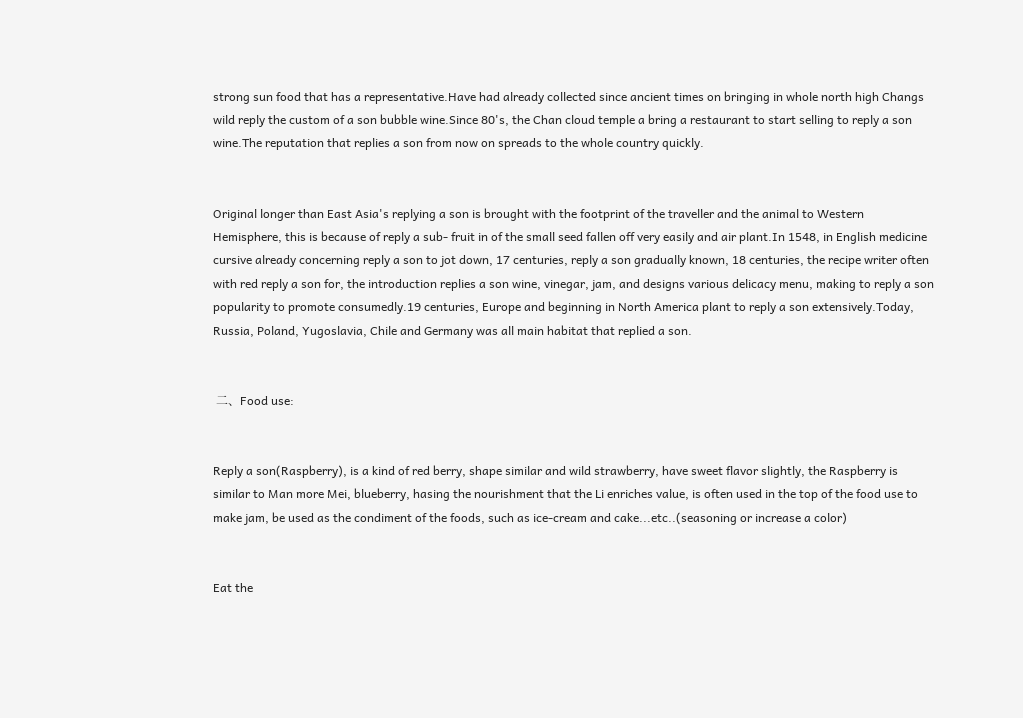strong sun food that has a representative.Have had already collected since ancient times on bringing in whole north high Changs wild reply the custom of a son bubble wine.Since 80's, the Chan cloud temple a bring a restaurant to start selling to reply a son wine.The reputation that replies a son from now on spreads to the whole country quickly.


Original longer than East Asia's replying a son is brought with the footprint of the traveller and the animal to Western Hemisphere, this is because of reply a sub- fruit in of the small seed fallen off very easily and air plant.In 1548, in English medicine cursive already concerning reply a son to jot down, 17 centuries, reply a son gradually known, 18 centuries, the recipe writer often with red reply a son for, the introduction replies a son wine, vinegar, jam, and designs various delicacy menu, making to reply a son popularity to promote consumedly.19 centuries, Europe and beginning in North America plant to reply a son extensively.Today, Russia, Poland, Yugoslavia, Chile and Germany was all main habitat that replied a son.


 二、Food use:


Reply a son(Raspberry), is a kind of red berry, shape similar and wild strawberry, have sweet flavor slightly, the Raspberry is similar to Man more Mei, blueberry, hasing the nourishment that the Li enriches value, is often used in the top of the food use to make jam, be used as the condiment of the foods, such as ice-cream and cake...etc..(seasoning or increase a color)


Eat the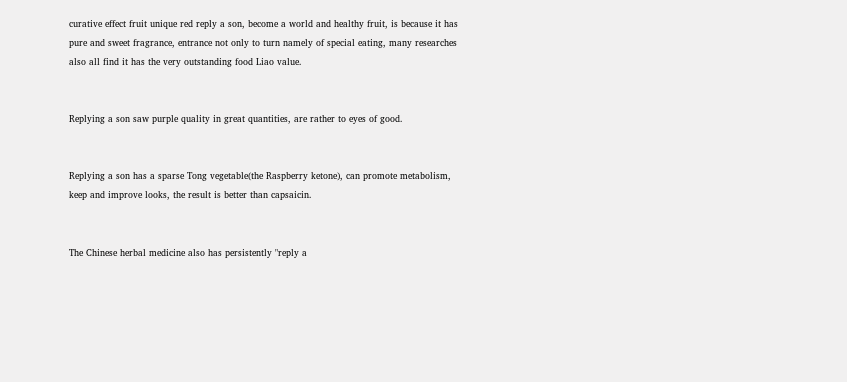curative effect fruit unique red reply a son, become a world and healthy fruit, is because it has pure and sweet fragrance, entrance not only to turn namely of special eating, many researches also all find it has the very outstanding food Liao value.


Replying a son saw purple quality in great quantities, are rather to eyes of good.


Replying a son has a sparse Tong vegetable(the Raspberry ketone), can promote metabolism, keep and improve looks, the result is better than capsaicin.


The Chinese herbal medicine also has persistently "reply a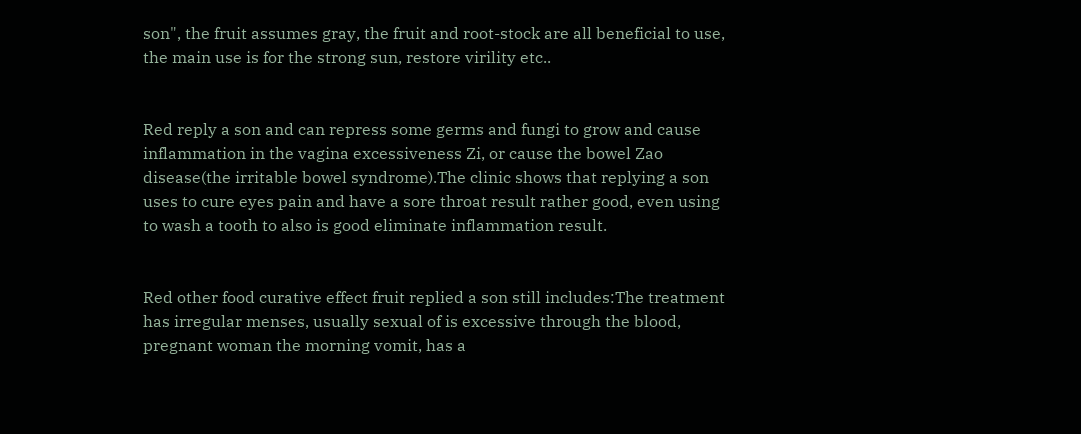son", the fruit assumes gray, the fruit and root-stock are all beneficial to use, the main use is for the strong sun, restore virility etc..


Red reply a son and can repress some germs and fungi to grow and cause inflammation in the vagina excessiveness Zi, or cause the bowel Zao disease(the irritable bowel syndrome).The clinic shows that replying a son uses to cure eyes pain and have a sore throat result rather good, even using to wash a tooth to also is good eliminate inflammation result.


Red other food curative effect fruit replied a son still includes:The treatment has irregular menses, usually sexual of is excessive through the blood, pregnant woman the morning vomit, has a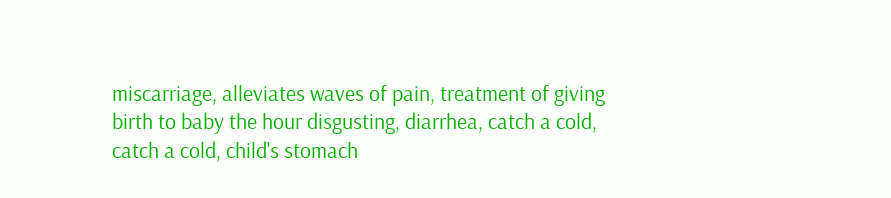miscarriage, alleviates waves of pain, treatment of giving birth to baby the hour disgusting, diarrhea, catch a cold, catch a cold, child's stomach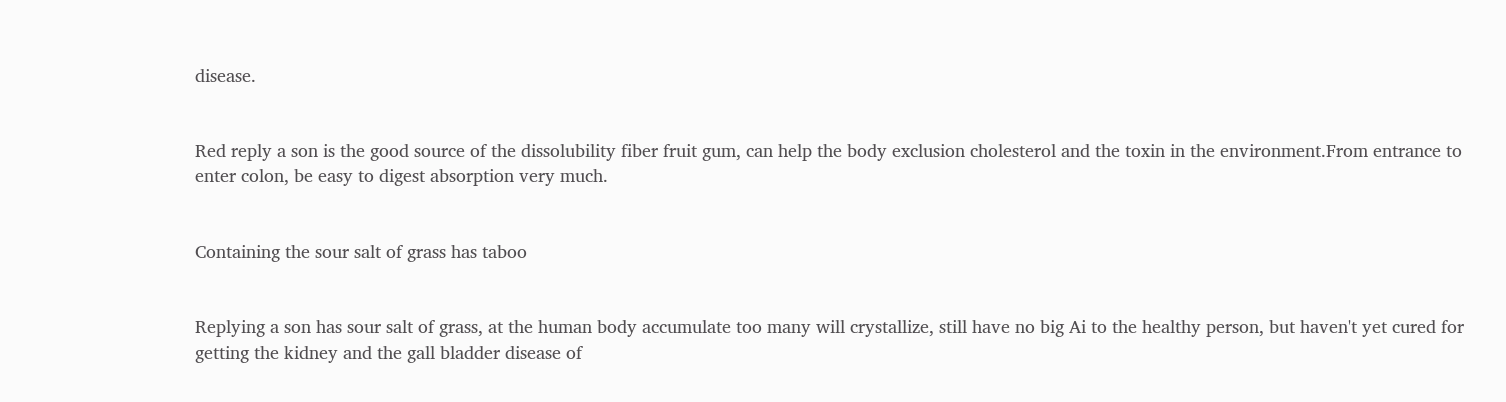disease.


Red reply a son is the good source of the dissolubility fiber fruit gum, can help the body exclusion cholesterol and the toxin in the environment.From entrance to enter colon, be easy to digest absorption very much.


Containing the sour salt of grass has taboo


Replying a son has sour salt of grass, at the human body accumulate too many will crystallize, still have no big Ai to the healthy person, but haven't yet cured for getting the kidney and the gall bladder disease of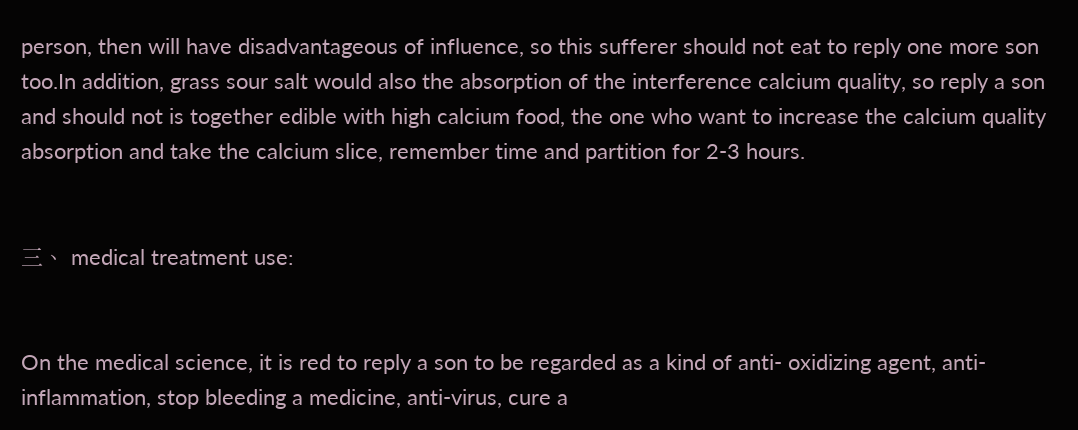person, then will have disadvantageous of influence, so this sufferer should not eat to reply one more son too.In addition, grass sour salt would also the absorption of the interference calcium quality, so reply a son and should not is together edible with high calcium food, the one who want to increase the calcium quality absorption and take the calcium slice, remember time and partition for 2-3 hours.


三、 medical treatment use:


On the medical science, it is red to reply a son to be regarded as a kind of anti- oxidizing agent, anti- inflammation, stop bleeding a medicine, anti-virus, cure a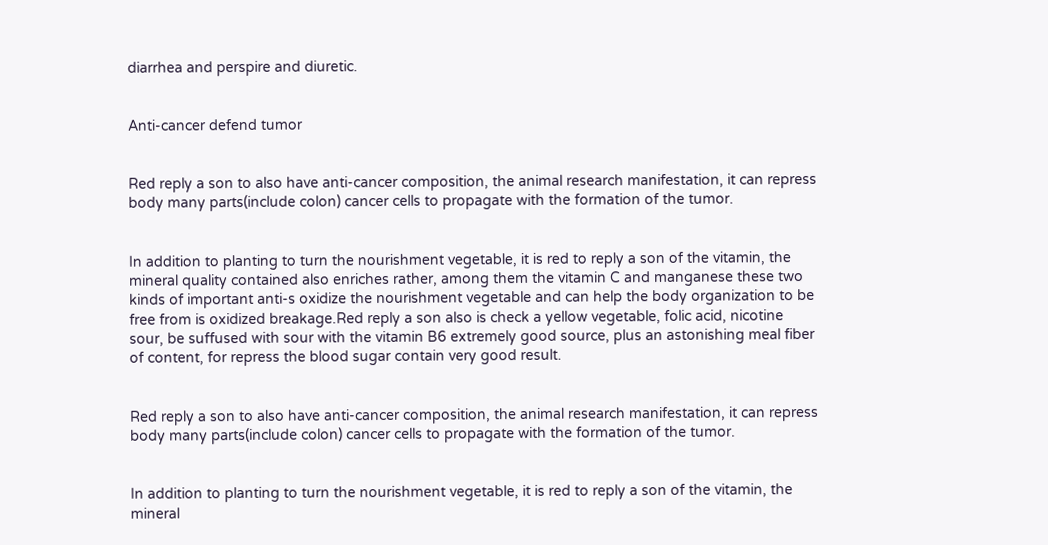diarrhea and perspire and diuretic.


Anti-cancer defend tumor


Red reply a son to also have anti-cancer composition, the animal research manifestation, it can repress body many parts(include colon) cancer cells to propagate with the formation of the tumor.


In addition to planting to turn the nourishment vegetable, it is red to reply a son of the vitamin, the mineral quality contained also enriches rather, among them the vitamin C and manganese these two kinds of important anti-s oxidize the nourishment vegetable and can help the body organization to be free from is oxidized breakage.Red reply a son also is check a yellow vegetable, folic acid, nicotine sour, be suffused with sour with the vitamin B6 extremely good source, plus an astonishing meal fiber of content, for repress the blood sugar contain very good result.


Red reply a son to also have anti-cancer composition, the animal research manifestation, it can repress body many parts(include colon) cancer cells to propagate with the formation of the tumor.


In addition to planting to turn the nourishment vegetable, it is red to reply a son of the vitamin, the mineral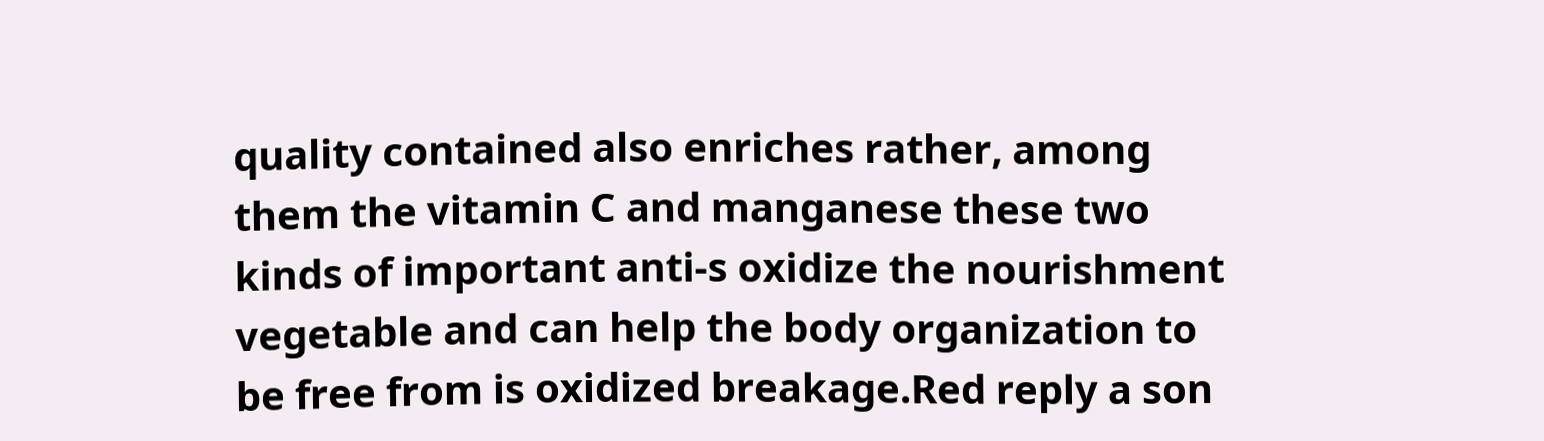quality contained also enriches rather, among them the vitamin C and manganese these two kinds of important anti-s oxidize the nourishment vegetable and can help the body organization to be free from is oxidized breakage.Red reply a son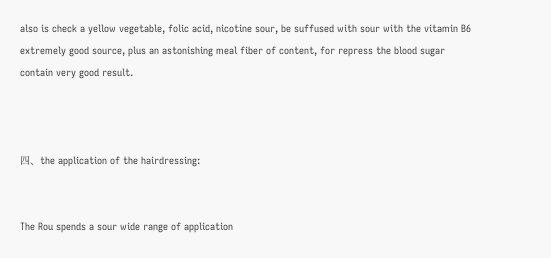also is check a yellow vegetable, folic acid, nicotine sour, be suffused with sour with the vitamin B6 extremely good source, plus an astonishing meal fiber of content, for repress the blood sugar contain very good result.



四、the application of the hairdressing:


The Rou spends a sour wide range of application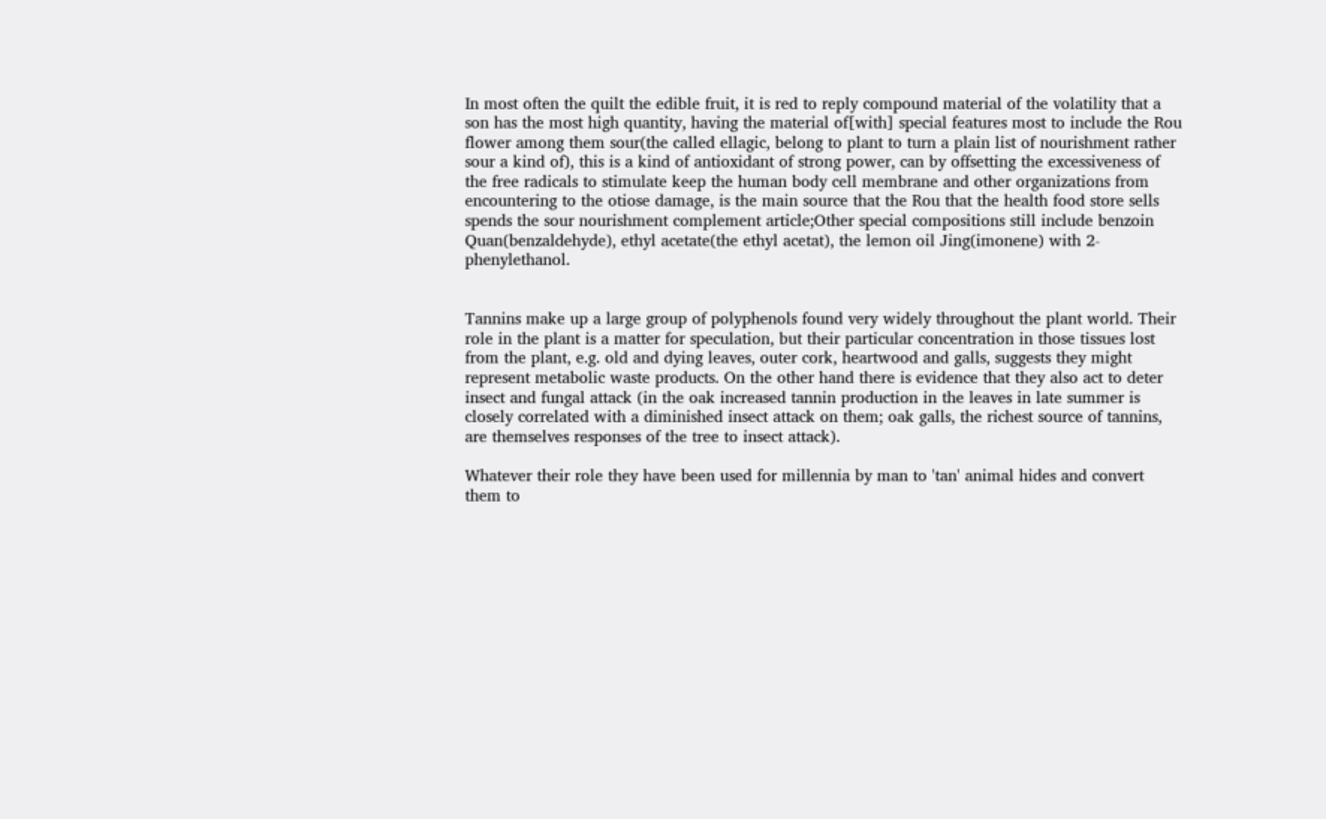In most often the quilt the edible fruit, it is red to reply compound material of the volatility that a son has the most high quantity, having the material of[with] special features most to include the Rou flower among them sour(the called ellagic, belong to plant to turn a plain list of nourishment rather sour a kind of), this is a kind of antioxidant of strong power, can by offsetting the excessiveness of the free radicals to stimulate keep the human body cell membrane and other organizations from encountering to the otiose damage, is the main source that the Rou that the health food store sells spends the sour nourishment complement article;Other special compositions still include benzoin Quan(benzaldehyde), ethyl acetate(the ethyl acetat), the lemon oil Jing(imonene) with 2-phenylethanol.


Tannins make up a large group of polyphenols found very widely throughout the plant world. Their role in the plant is a matter for speculation, but their particular concentration in those tissues lost from the plant, e.g. old and dying leaves, outer cork, heartwood and galls, suggests they might represent metabolic waste products. On the other hand there is evidence that they also act to deter insect and fungal attack (in the oak increased tannin production in the leaves in late summer is closely correlated with a diminished insect attack on them; oak galls, the richest source of tannins, are themselves responses of the tree to insect attack).

Whatever their role they have been used for millennia by man to 'tan' animal hides and convert them to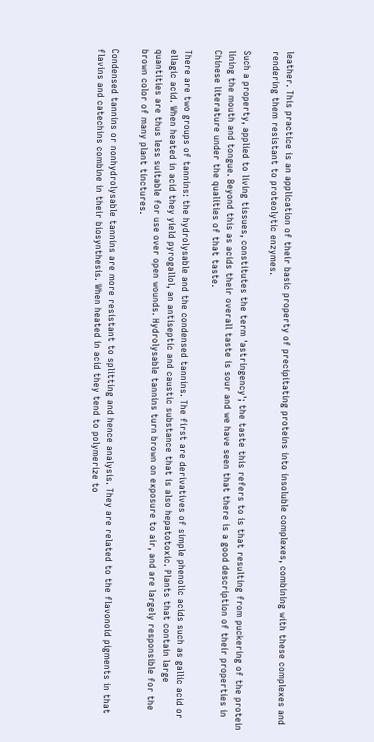leather. This practice is an application of their basic property of precipitating proteins into insoluble complexes, combining with these complexes and rendering them resistant to proteolytic enzymes.

Such a property, applied to living tissues, constitutes the term 'astringency'; the taste this refers to is that resulting from puckering of the protein lining the mouth and tongue. Beyond this as acids their overall taste is sour and we have seen that there is a good description of their properties in Chinese literature under the qualities of that taste.

There are two groups of tannins: the hydrolysable and the condensed tannins. The first are derivatives of simple phenolic acids such as gallic acid or ellagic acid. When heated in acid they yield pyrogallol, an antiseptic and caustic substance that is also hepatotoxic. Plants that contain large quantities are thus less suitable for use over open wounds. Hydrolysable tannins turn brown on exposure to air, and are largely responsible for the brown color of many plant tinctures.

Condensed tannins or nonhydrolysable tannins are more resistant to splitting and hence analysis. They are related to the flavonoid pigments in that flavins and catechins combine in their biosynthesis. When heated in acid they tend to polymerize to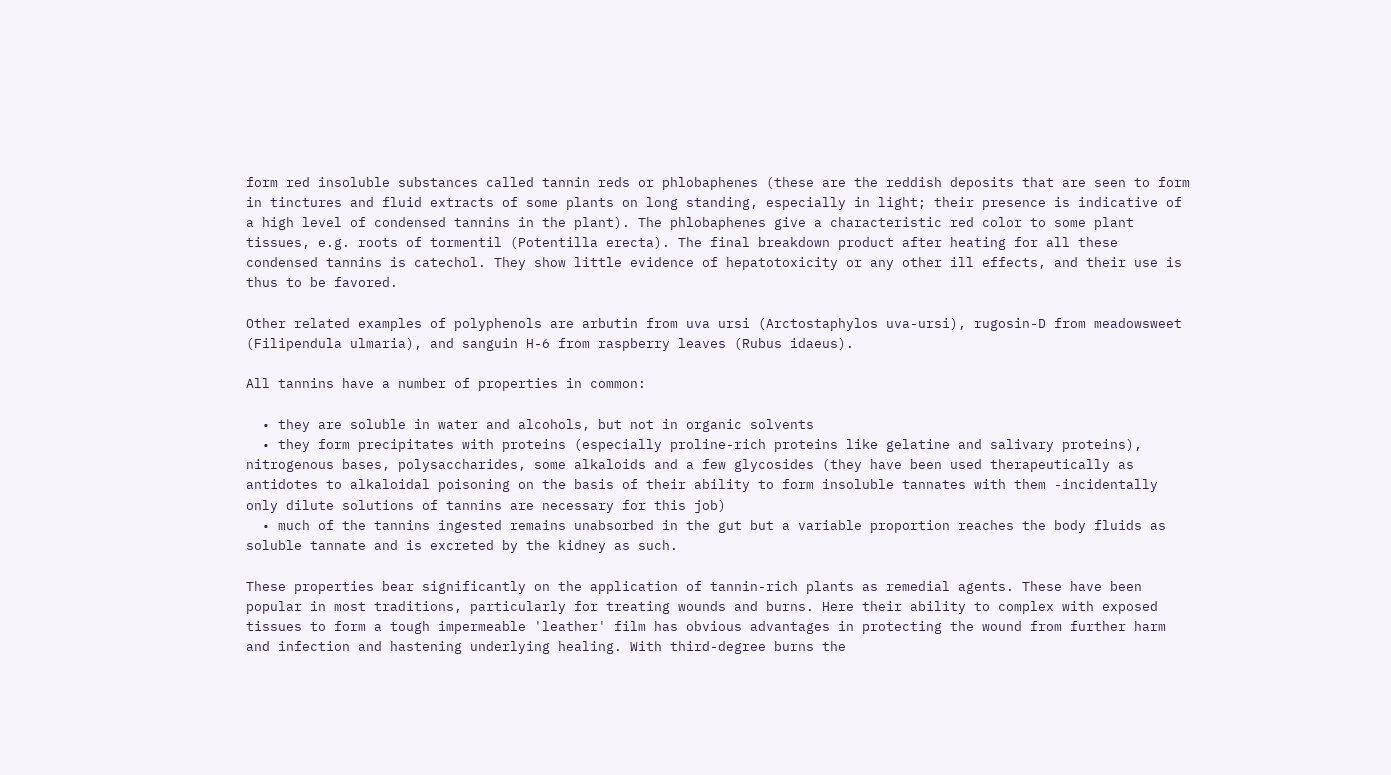form red insoluble substances called tannin reds or phlobaphenes (these are the reddish deposits that are seen to form in tinctures and fluid extracts of some plants on long standing, especially in light; their presence is indicative of a high level of condensed tannins in the plant). The phlobaphenes give a characteristic red color to some plant tissues, e.g. roots of tormentil (Potentilla erecta). The final breakdown product after heating for all these condensed tannins is catechol. They show little evidence of hepatotoxicity or any other ill effects, and their use is thus to be favored.

Other related examples of polyphenols are arbutin from uva ursi (Arctostaphylos uva-ursi), rugosin-D from meadowsweet (Filipendula ulmaria), and sanguin H-6 from raspberry leaves (Rubus idaeus).

All tannins have a number of properties in common:

  • they are soluble in water and alcohols, but not in organic solvents
  • they form precipitates with proteins (especially proline-rich proteins like gelatine and salivary proteins), nitrogenous bases, polysaccharides, some alkaloids and a few glycosides (they have been used therapeutically as antidotes to alkaloidal poisoning on the basis of their ability to form insoluble tannates with them -incidentally only dilute solutions of tannins are necessary for this job)
  • much of the tannins ingested remains unabsorbed in the gut but a variable proportion reaches the body fluids as soluble tannate and is excreted by the kidney as such.

These properties bear significantly on the application of tannin-rich plants as remedial agents. These have been popular in most traditions, particularly for treating wounds and burns. Here their ability to complex with exposed tissues to form a tough impermeable 'leather' film has obvious advantages in protecting the wound from further harm and infection and hastening underlying healing. With third-degree burns the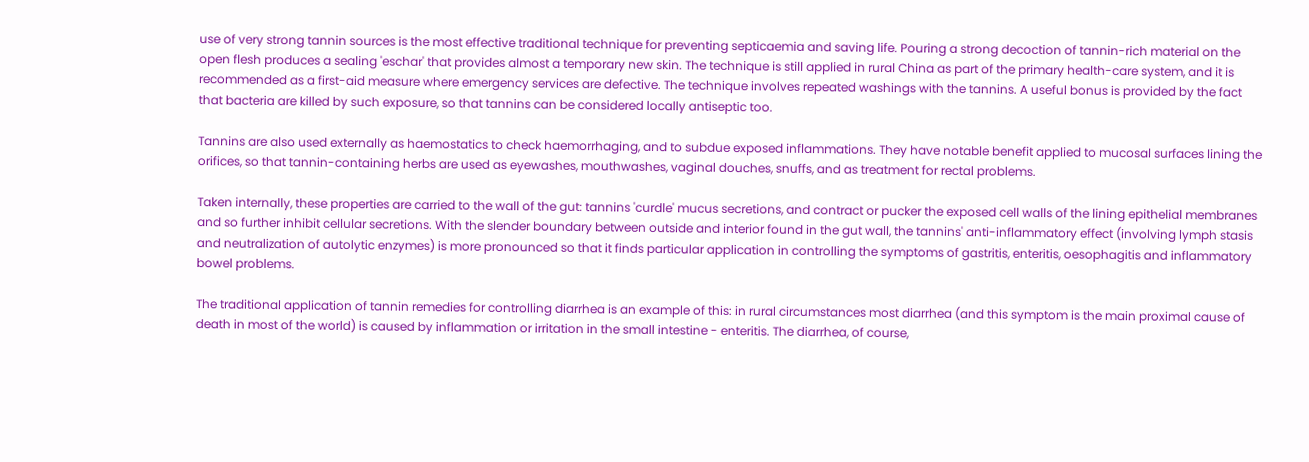use of very strong tannin sources is the most effective traditional technique for preventing septicaemia and saving life. Pouring a strong decoction of tannin-rich material on the open flesh produces a sealing 'eschar' that provides almost a temporary new skin. The technique is still applied in rural China as part of the primary health-care system, and it is recommended as a first-aid measure where emergency services are defective. The technique involves repeated washings with the tannins. A useful bonus is provided by the fact that bacteria are killed by such exposure, so that tannins can be considered locally antiseptic too.

Tannins are also used externally as haemostatics to check haemorrhaging, and to subdue exposed inflammations. They have notable benefit applied to mucosal surfaces lining the orifices, so that tannin-containing herbs are used as eyewashes, mouthwashes, vaginal douches, snuffs, and as treatment for rectal problems.

Taken internally, these properties are carried to the wall of the gut: tannins 'curdle' mucus secretions, and contract or pucker the exposed cell walls of the lining epithelial membranes and so further inhibit cellular secretions. With the slender boundary between outside and interior found in the gut wall, the tannins' anti-inflammatory effect (involving lymph stasis and neutralization of autolytic enzymes) is more pronounced so that it finds particular application in controlling the symptoms of gastritis, enteritis, oesophagitis and inflammatory bowel problems.

The traditional application of tannin remedies for controlling diarrhea is an example of this: in rural circumstances most diarrhea (and this symptom is the main proximal cause of death in most of the world) is caused by inflammation or irritation in the small intestine - enteritis. The diarrhea, of course,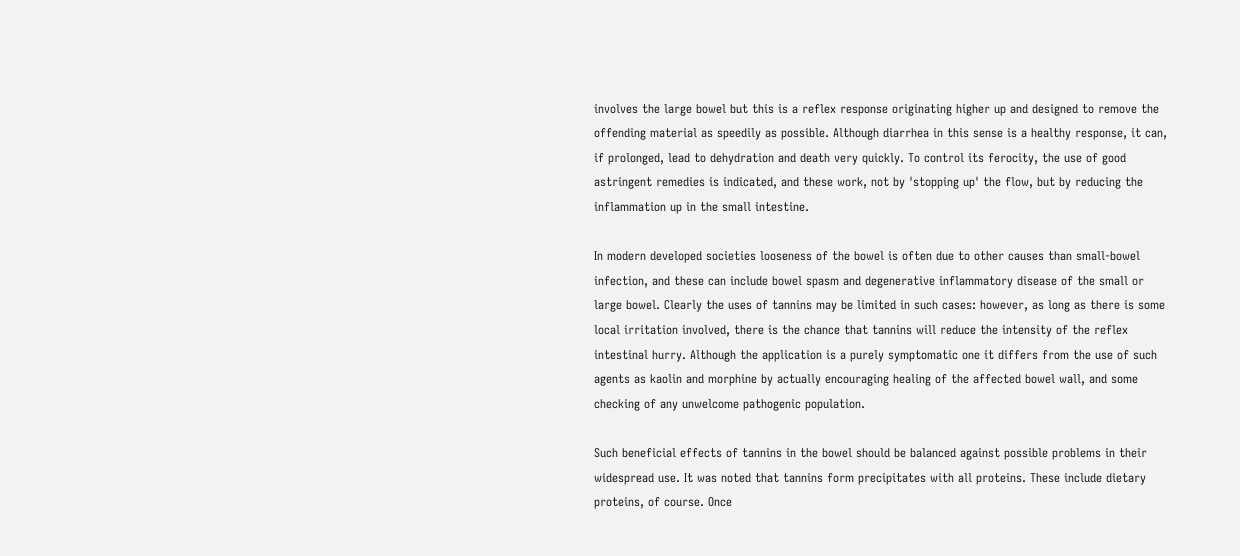involves the large bowel but this is a reflex response originating higher up and designed to remove the offending material as speedily as possible. Although diarrhea in this sense is a healthy response, it can, if prolonged, lead to dehydration and death very quickly. To control its ferocity, the use of good astringent remedies is indicated, and these work, not by 'stopping up' the flow, but by reducing the inflammation up in the small intestine.

In modern developed societies looseness of the bowel is often due to other causes than small-bowel infection, and these can include bowel spasm and degenerative inflammatory disease of the small or large bowel. Clearly the uses of tannins may be limited in such cases: however, as long as there is some local irritation involved, there is the chance that tannins will reduce the intensity of the reflex intestinal hurry. Although the application is a purely symptomatic one it differs from the use of such agents as kaolin and morphine by actually encouraging healing of the affected bowel wall, and some checking of any unwelcome pathogenic population.

Such beneficial effects of tannins in the bowel should be balanced against possible problems in their widespread use. It was noted that tannins form precipitates with all proteins. These include dietary proteins, of course. Once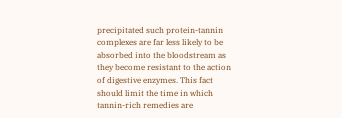precipitated such protein-tannin complexes are far less likely to be absorbed into the bloodstream as they become resistant to the action of digestive enzymes. This fact should limit the time in which tannin-rich remedies are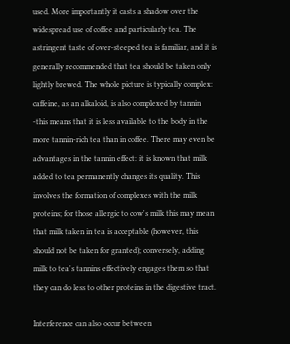used. More importantly it casts a shadow over the widespread use of coffee and particularly tea. The astringent taste of over-steeped tea is familiar, and it is generally recommended that tea should be taken only lightly brewed. The whole picture is typically complex: caffeine, as an alkaloid, is also complexed by tannin -this means that it is less available to the body in the more tannin-rich tea than in coffee. There may even be advantages in the tannin effect: it is known that milk added to tea permanently changes its quality. This involves the formation of complexes with the milk proteins; for those allergic to cow's milk this may mean that milk taken in tea is acceptable (however, this should not be taken for granted); conversely, adding milk to tea's tannins effectively engages them so that they can do less to other proteins in the digestive tract.

Interference can also occur between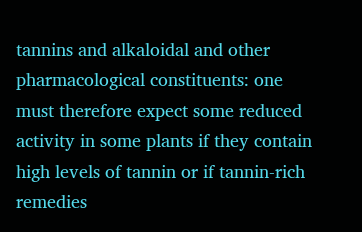tannins and alkaloidal and other pharmacological constituents: one must therefore expect some reduced activity in some plants if they contain high levels of tannin or if tannin-rich remedies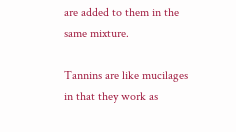are added to them in the same mixture.

Tannins are like mucilages in that they work as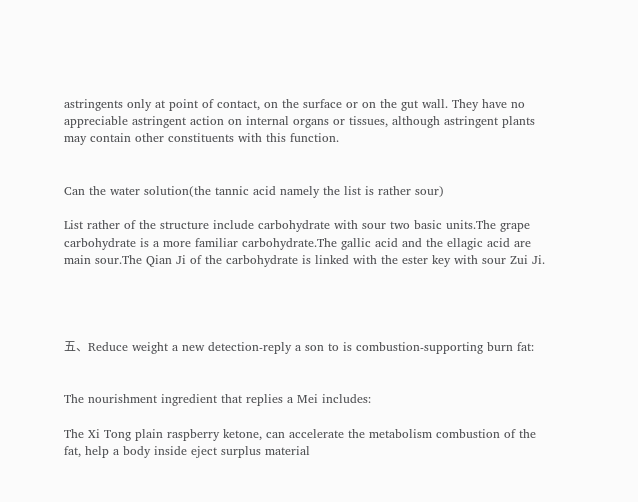astringents only at point of contact, on the surface or on the gut wall. They have no appreciable astringent action on internal organs or tissues, although astringent plants may contain other constituents with this function.


Can the water solution(the tannic acid namely the list is rather sour)

List rather of the structure include carbohydrate with sour two basic units.The grape carbohydrate is a more familiar carbohydrate.The gallic acid and the ellagic acid are main sour.The Qian Ji of the carbohydrate is linked with the ester key with sour Zui Ji.




五、Reduce weight a new detection-reply a son to is combustion-supporting burn fat:


The nourishment ingredient that replies a Mei includes:

The Xi Tong plain raspberry ketone, can accelerate the metabolism combustion of the fat, help a body inside eject surplus material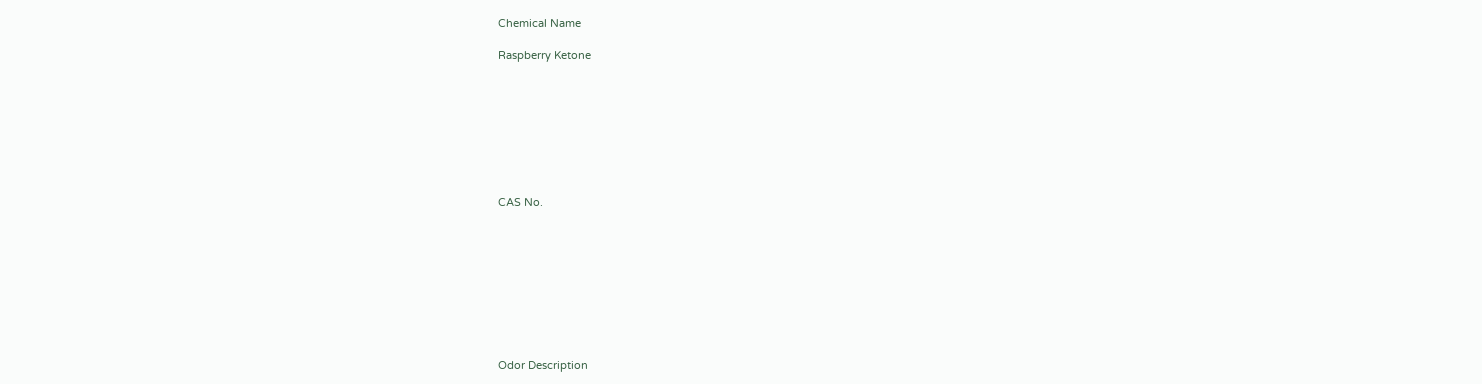Chemical Name

Raspberry Ketone








CAS No.









Odor Description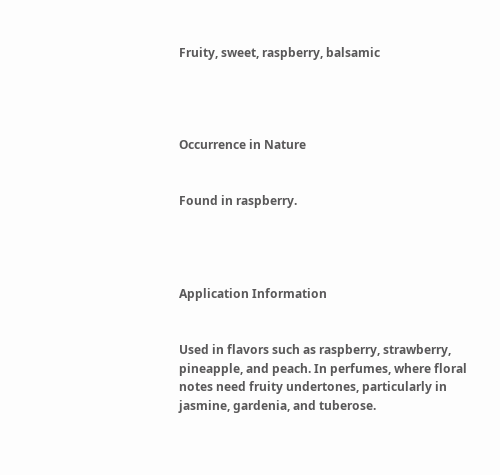Fruity, sweet, raspberry, balsamic




Occurrence in Nature


Found in raspberry.




Application Information


Used in flavors such as raspberry, strawberry, pineapple, and peach. In perfumes, where floral notes need fruity undertones, particularly in jasmine, gardenia, and tuberose.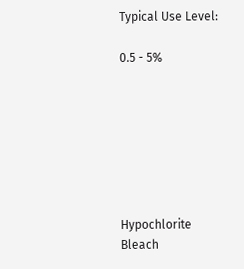Typical Use Level:

0.5 - 5%







Hypochlorite Bleach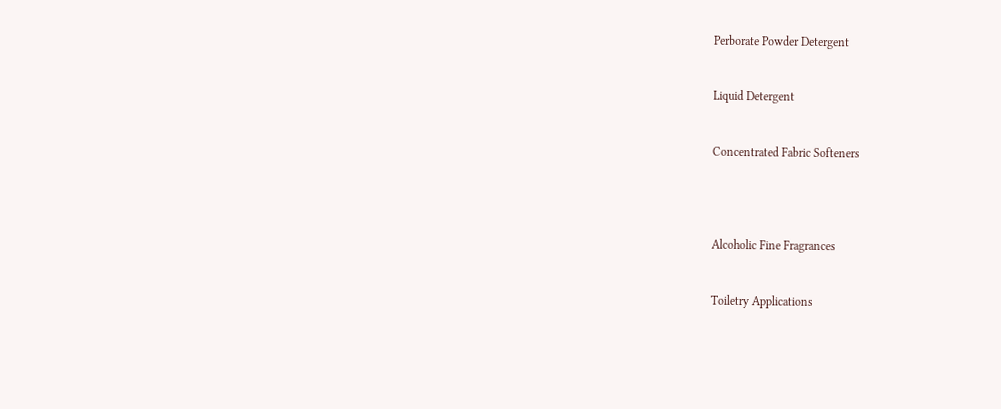Perborate Powder Detergent


Liquid Detergent


Concentrated Fabric Softeners




Alcoholic Fine Fragrances


Toiletry Applications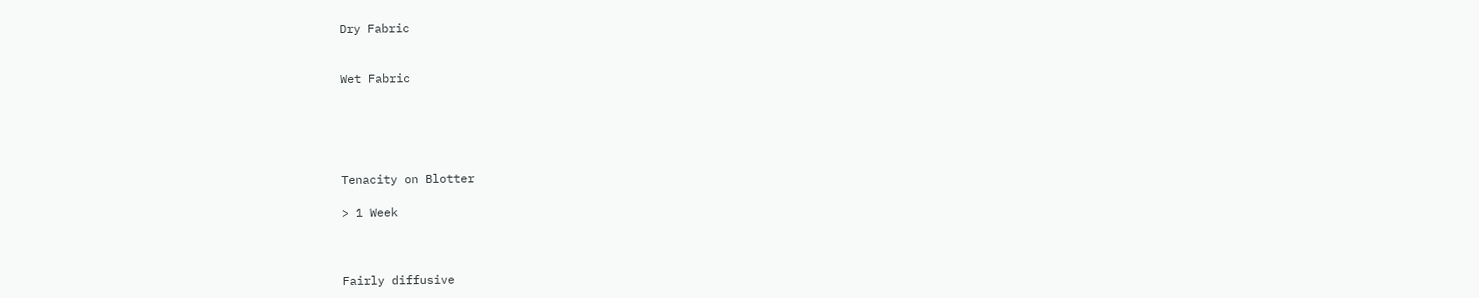Dry Fabric


Wet Fabric





Tenacity on Blotter

> 1 Week



Fairly diffusive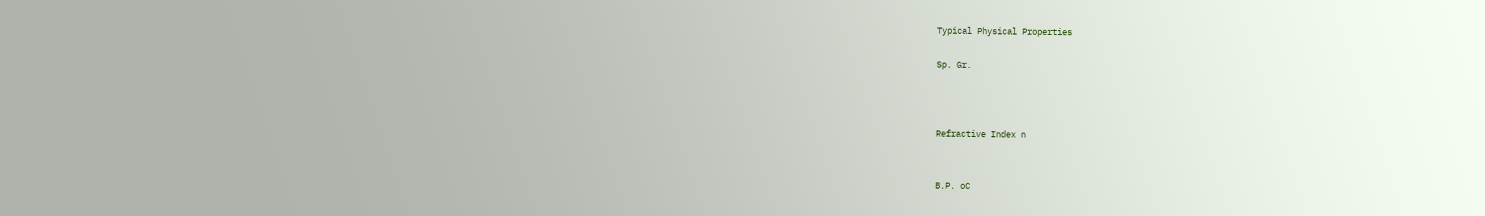Typical Physical Properties

Sp. Gr.



Refractive Index n


B.P. oC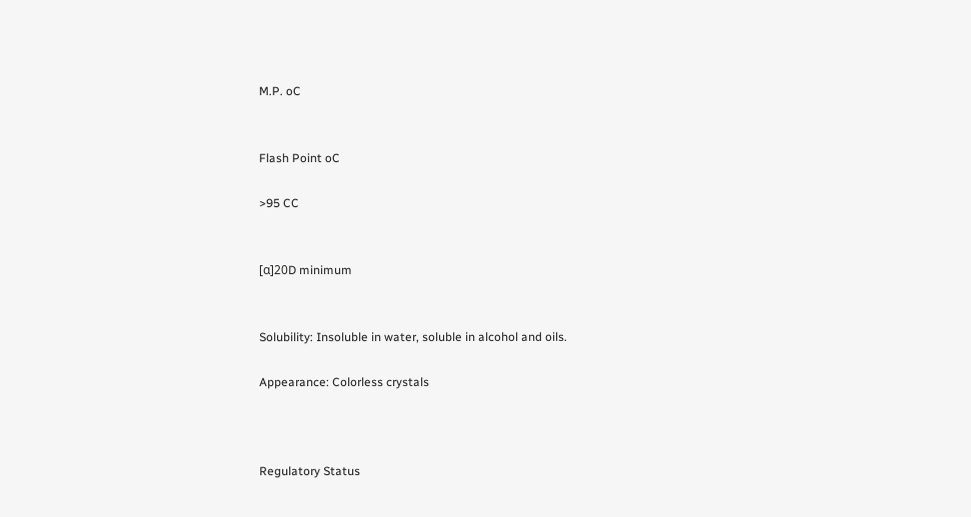M.P. oC


Flash Point oC

>95 CC


[α]20D minimum


Solubility: Insoluble in water, soluble in alcohol and oils.

Appearance: Colorless crystals



Regulatory Status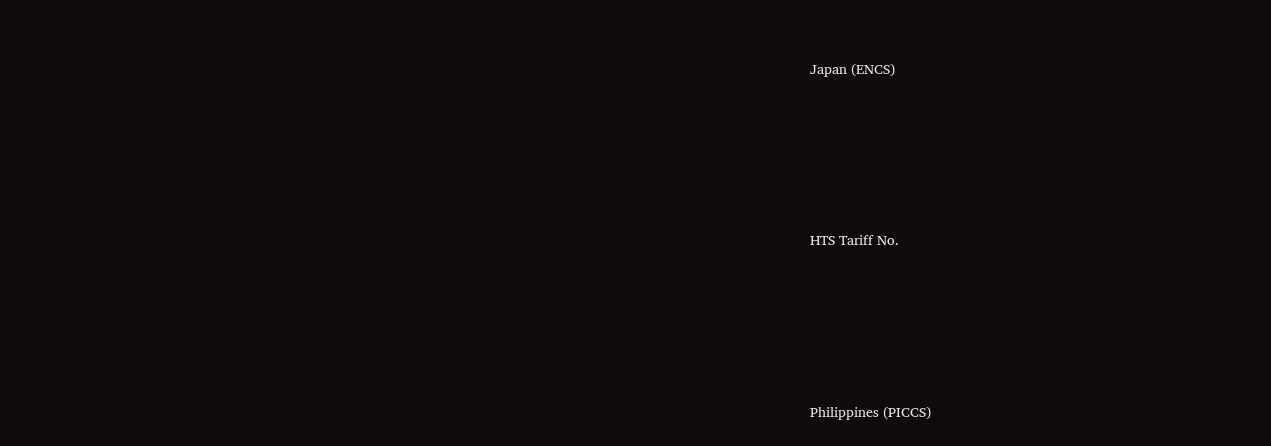Japan (ENCS)





HTS Tariff No.





Philippines (PICCS)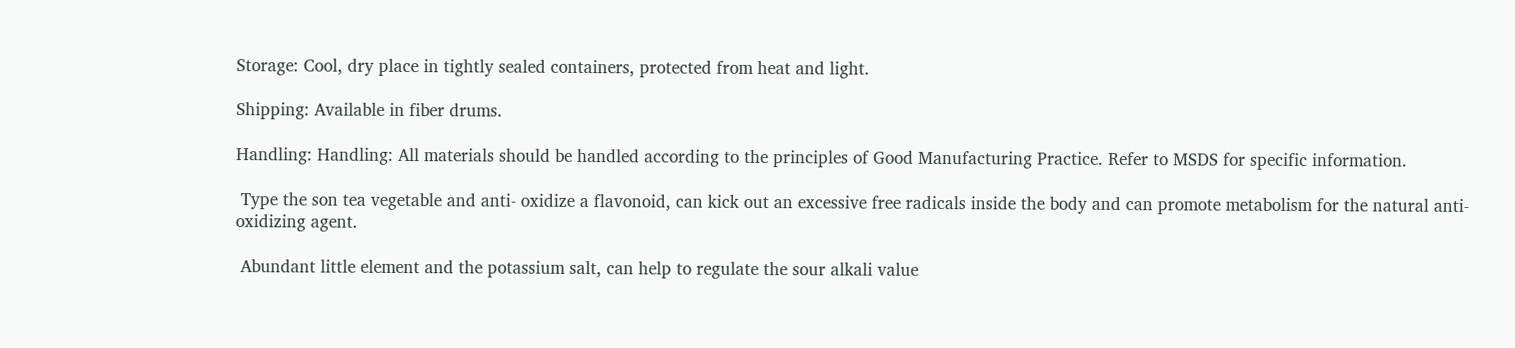Storage: Cool, dry place in tightly sealed containers, protected from heat and light.

Shipping: Available in fiber drums.

Handling: Handling: All materials should be handled according to the principles of Good Manufacturing Practice. Refer to MSDS for specific information.

 Type the son tea vegetable and anti- oxidize a flavonoid, can kick out an excessive free radicals inside the body and can promote metabolism for the natural anti- oxidizing agent.

 Abundant little element and the potassium salt, can help to regulate the sour alkali value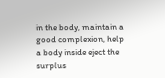in the body, maintain a good complexion, help a body inside eject the surplus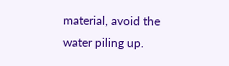material, avoid the water piling up.